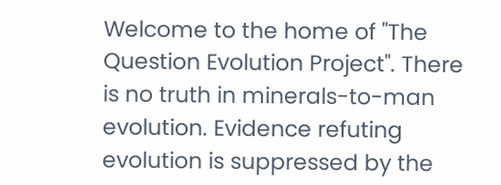Welcome to the home of "The Question Evolution Project". There is no truth in minerals-to-man evolution. Evidence refuting evolution is suppressed by the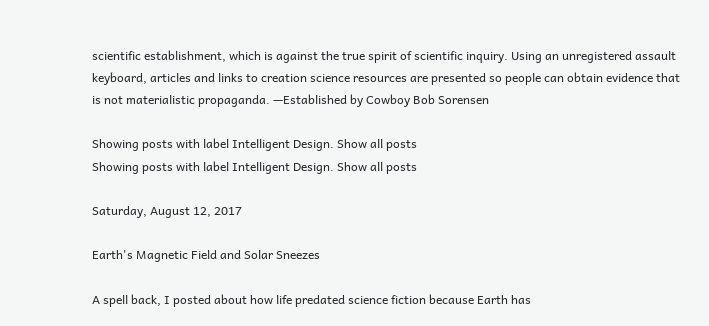scientific establishment, which is against the true spirit of scientific inquiry. Using an unregistered assault keyboard, articles and links to creation science resources are presented so people can obtain evidence that is not materialistic propaganda. —Established by Cowboy Bob Sorensen

Showing posts with label Intelligent Design. Show all posts
Showing posts with label Intelligent Design. Show all posts

Saturday, August 12, 2017

Earth's Magnetic Field and Solar Sneezes

A spell back, I posted about how life predated science fiction because Earth has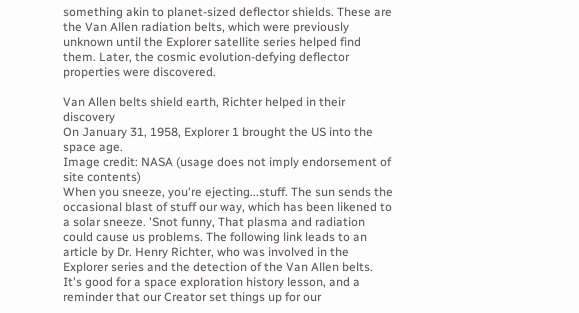something akin to planet-sized deflector shields. These are the Van Allen radiation belts, which were previously unknown until the Explorer satellite series helped find them. Later, the cosmic evolution-defying deflector properties were discovered.

Van Allen belts shield earth, Richter helped in their discovery
On January 31, 1958, Explorer 1 brought the US into the space age.
Image credit: NASA (usage does not imply endorsement of site contents)
When you sneeze, you're ejecting...stuff. The sun sends the occasional blast of stuff our way, which has been likened to a solar sneeze. 'Snot funny, That plasma and radiation could cause us problems. The following link leads to an article by Dr. Henry Richter, who was involved in the Explorer series and the detection of the Van Allen belts. It's good for a space exploration history lesson, and a reminder that our Creator set things up for our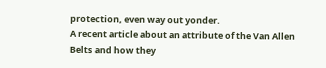protection, even way out yonder.
A recent article about an attribute of the Van Allen Belts and how they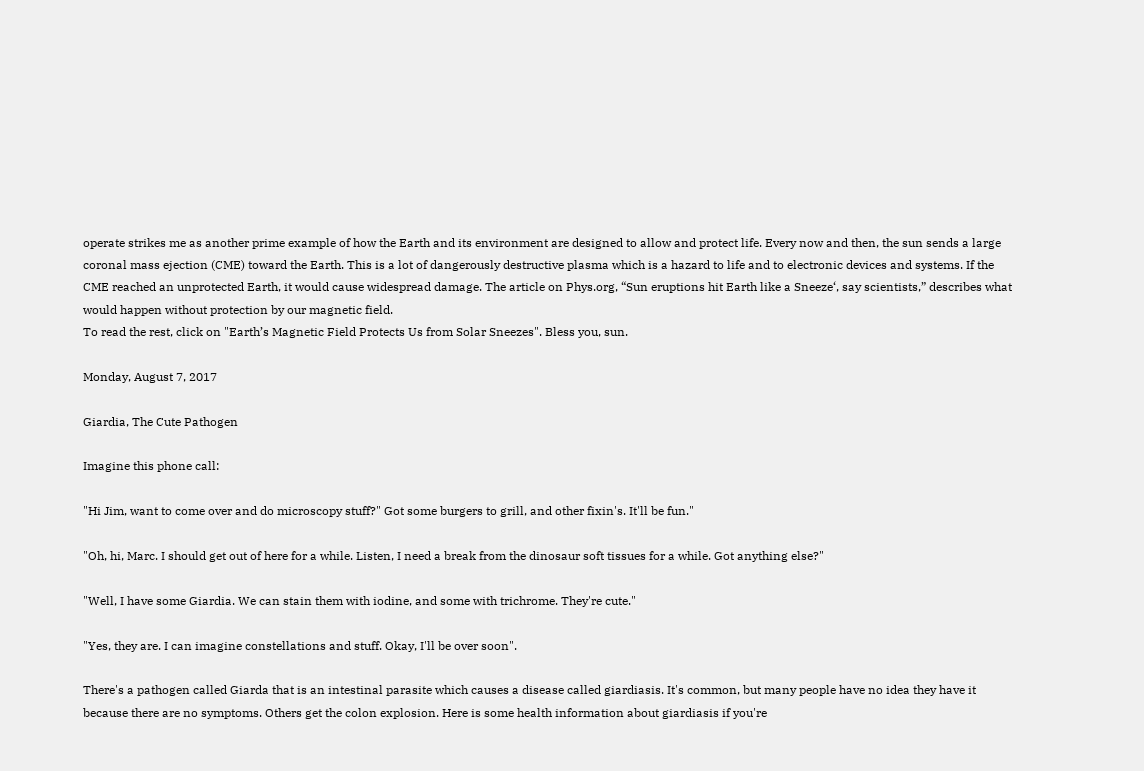operate strikes me as another prime example of how the Earth and its environment are designed to allow and protect life. Every now and then, the sun sends a large coronal mass ejection (CME) toward the Earth. This is a lot of dangerously destructive plasma which is a hazard to life and to electronic devices and systems. If the CME reached an unprotected Earth, it would cause widespread damage. The article on Phys.org, “Sun eruptions hit Earth like a Sneeze‘, say scientists,” describes what would happen without protection by our magnetic field.
To read the rest, click on "Earth’s Magnetic Field Protects Us from Solar Sneezes". Bless you, sun.

Monday, August 7, 2017

Giardia, The Cute Pathogen

Imagine this phone call:

"Hi Jim, want to come over and do microscopy stuff?" Got some burgers to grill, and other fixin's. It'll be fun."

"Oh, hi, Marc. I should get out of here for a while. Listen, I need a break from the dinosaur soft tissues for a while. Got anything else?"

"Well, I have some Giardia. We can stain them with iodine, and some with trichrome. They're cute."

"Yes, they are. I can imagine constellations and stuff. Okay, I'll be over soon".

There's a pathogen called Giarda that is an intestinal parasite which causes a disease called giardiasis. It's common, but many people have no idea they have it because there are no symptoms. Others get the colon explosion. Here is some health information about giardiasis if you're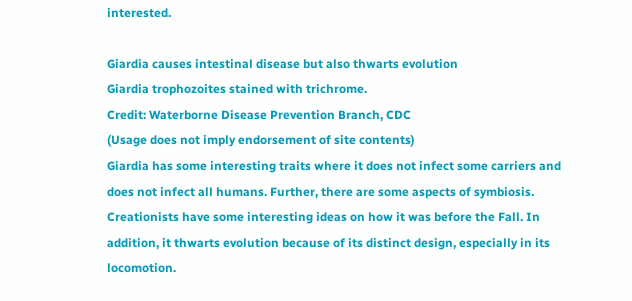interested.

Giardia causes intestinal disease but also thwarts evolution
Giardia trophozoites stained with trichrome.
Credit: Waterborne Disease Prevention Branch, CDC
(Usage does not imply endorsement of site contents)
Giardia has some interesting traits where it does not infect some carriers and does not infect all humans. Further, there are some aspects of symbiosis. Creationists have some interesting ideas on how it was before the Fall. In addition, it thwarts evolution because of its distinct design, especially in its locomotion.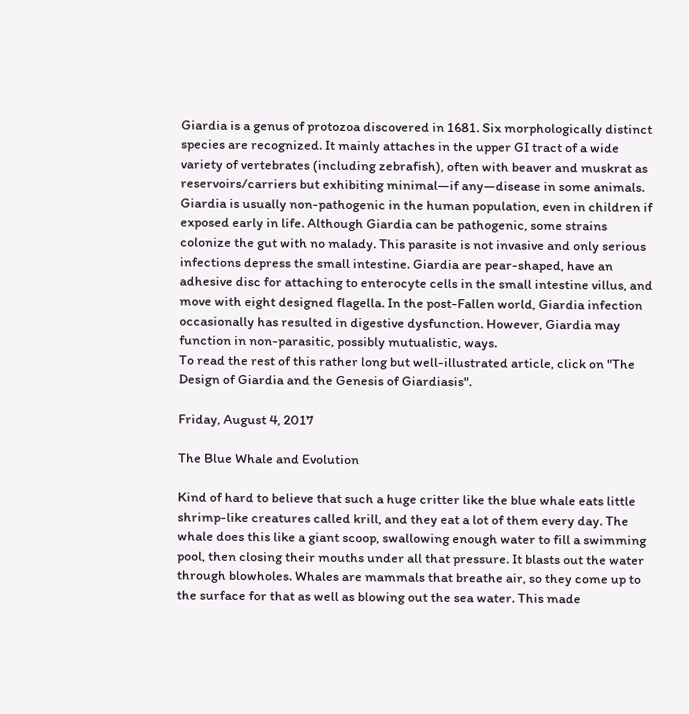Giardia is a genus of protozoa discovered in 1681. Six morphologically distinct species are recognized. It mainly attaches in the upper GI tract of a wide variety of vertebrates (including zebrafish), often with beaver and muskrat as reservoirs/carriers but exhibiting minimal—if any—disease in some animals. Giardia is usually non-pathogenic in the human population, even in children if exposed early in life. Although Giardia can be pathogenic, some strains colonize the gut with no malady. This parasite is not invasive and only serious infections depress the small intestine. Giardia are pear-shaped, have an adhesive disc for attaching to enterocyte cells in the small intestine villus, and move with eight designed flagella. In the post-Fallen world, Giardia infection occasionally has resulted in digestive dysfunction. However, Giardia may function in non-parasitic, possibly mutualistic, ways.
To read the rest of this rather long but well-illustrated article, click on "The Design of Giardia and the Genesis of Giardiasis".

Friday, August 4, 2017

The Blue Whale and Evolution

Kind of hard to believe that such a huge critter like the blue whale eats little shrimp-like creatures called krill, and they eat a lot of them every day. The whale does this like a giant scoop, swallowing enough water to fill a swimming pool, then closing their mouths under all that pressure. It blasts out the water through blowholes. Whales are mammals that breathe air, so they come up to the surface for that as well as blowing out the sea water. This made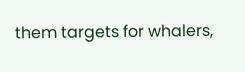them targets for whalers,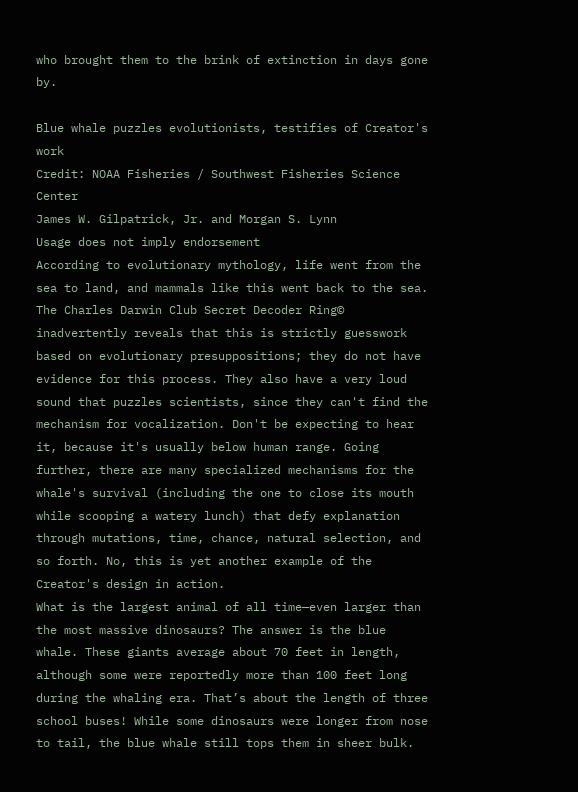who brought them to the brink of extinction in days gone by.

Blue whale puzzles evolutionists, testifies of Creator's work
Credit: NOAA Fisheries / Southwest Fisheries Science Center
James W. Gilpatrick, Jr. and Morgan S. Lynn
Usage does not imply endorsement
According to evolutionary mythology, life went from the sea to land, and mammals like this went back to the sea. The Charles Darwin Club Secret Decoder Ring© inadvertently reveals that this is strictly guesswork based on evolutionary presuppositions; they do not have evidence for this process. They also have a very loud sound that puzzles scientists, since they can't find the mechanism for vocalization. Don't be expecting to hear it, because it's usually below human range. Going further, there are many specialized mechanisms for the whale's survival (including the one to close its mouth while scooping a watery lunch) that defy explanation through mutations, time, chance, natural selection, and so forth. No, this is yet another example of the Creator's design in action.
What is the largest animal of all time—even larger than the most massive dinosaurs? The answer is the blue whale. These giants average about 70 feet in length, although some were reportedly more than 100 feet long during the whaling era. That’s about the length of three school buses! While some dinosaurs were longer from nose to tail, the blue whale still tops them in sheer bulk.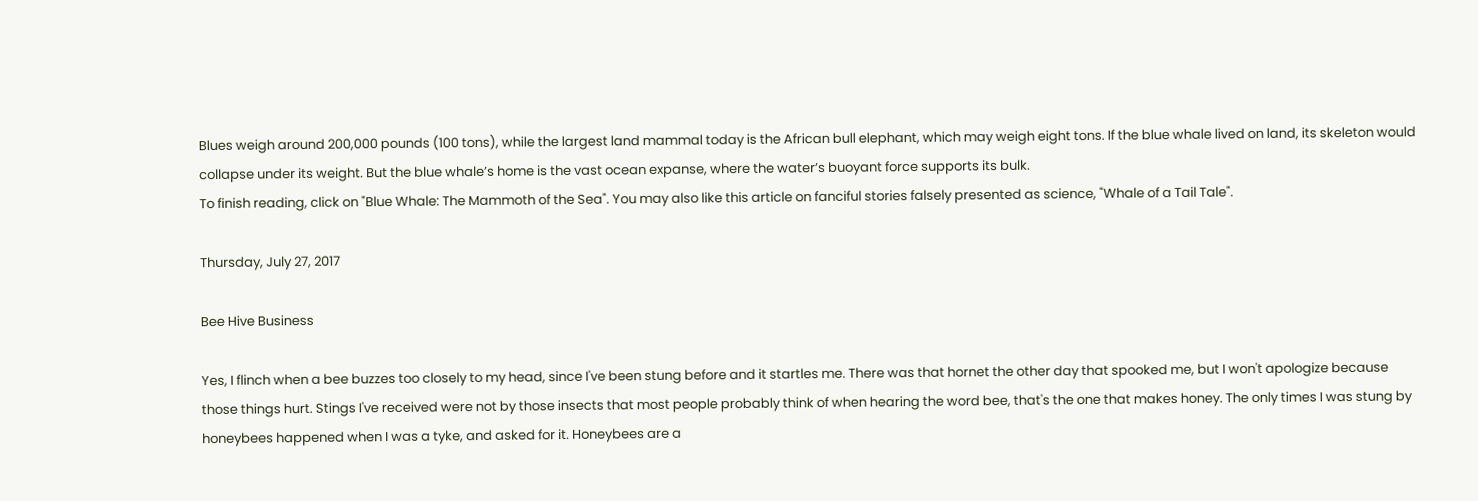Blues weigh around 200,000 pounds (100 tons), while the largest land mammal today is the African bull elephant, which may weigh eight tons. If the blue whale lived on land, its skeleton would collapse under its weight. But the blue whale’s home is the vast ocean expanse, where the water’s buoyant force supports its bulk.
To finish reading, click on "Blue Whale: The Mammoth of the Sea". You may also like this article on fanciful stories falsely presented as science, "Whale of a Tail Tale".

Thursday, July 27, 2017

Bee Hive Business

Yes, I flinch when a bee buzzes too closely to my head, since I've been stung before and it startles me. There was that hornet the other day that spooked me, but I won't apologize because those things hurt. Stings I've received were not by those insects that most people probably think of when hearing the word bee, that's the one that makes honey. The only times I was stung by honeybees happened when I was a tyke, and asked for it. Honeybees are a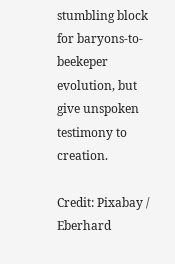stumbling block for baryons-to-beekeper evolution, but give unspoken testimony to creation.

Credit: Pixabay / Eberhard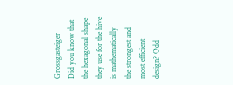Grossgasteiger
Did you know that the hexagonal shape they use for the hive is mathematically the strongest and most efficient design? Odd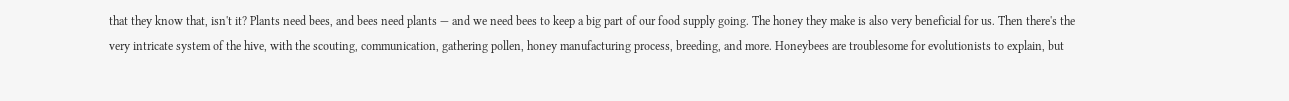that they know that, isn't it? Plants need bees, and bees need plants — and we need bees to keep a big part of our food supply going. The honey they make is also very beneficial for us. Then there's the very intricate system of the hive, with the scouting, communication, gathering pollen, honey manufacturing process, breeding, and more. Honeybees are troublesome for evolutionists to explain, but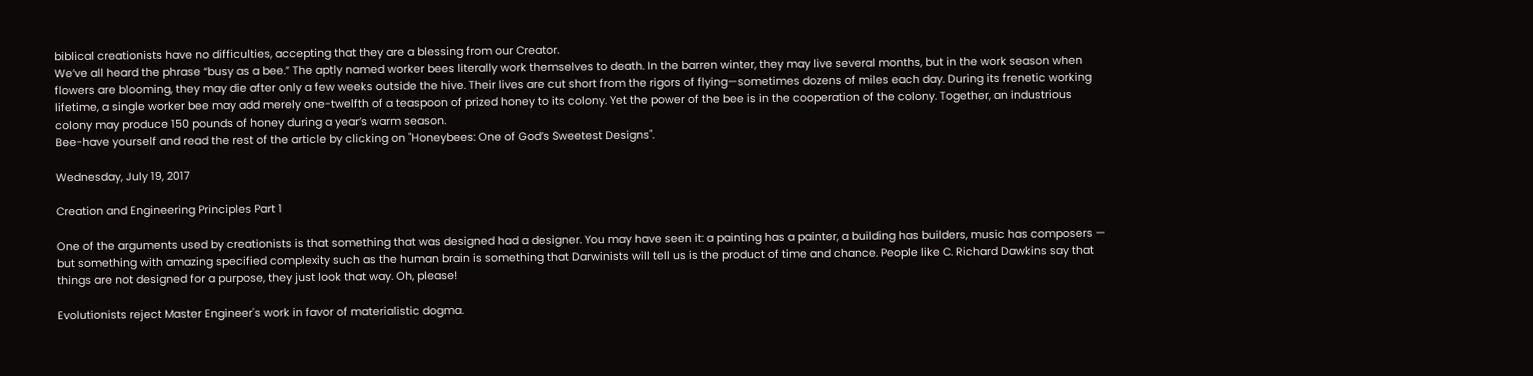biblical creationists have no difficulties, accepting that they are a blessing from our Creator.
We’ve all heard the phrase “busy as a bee.” The aptly named worker bees literally work themselves to death. In the barren winter, they may live several months, but in the work season when flowers are blooming, they may die after only a few weeks outside the hive. Their lives are cut short from the rigors of flying—sometimes dozens of miles each day. During its frenetic working lifetime, a single worker bee may add merely one-twelfth of a teaspoon of prized honey to its colony. Yet the power of the bee is in the cooperation of the colony. Together, an industrious colony may produce 150 pounds of honey during a year’s warm season.
Bee-have yourself and read the rest of the article by clicking on "Honeybees: One of God’s Sweetest Designs".

Wednesday, July 19, 2017

Creation and Engineering Principles Part 1

One of the arguments used by creationists is that something that was designed had a designer. You may have seen it: a painting has a painter, a building has builders, music has composers — but something with amazing specified complexity such as the human brain is something that Darwinists will tell us is the product of time and chance. People like C. Richard Dawkins say that things are not designed for a purpose, they just look that way. Oh, please!

Evolutionists reject Master Engineer's work in favor of materialistic dogma.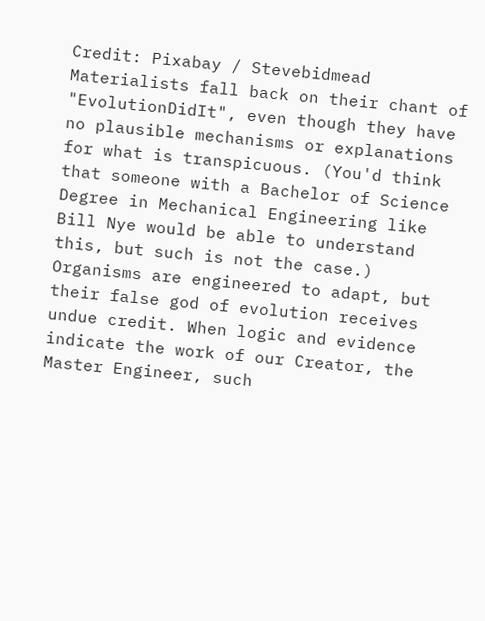Credit: Pixabay / Stevebidmead
Materialists fall back on their chant of "EvolutionDidIt", even though they have no plausible mechanisms or explanations for what is transpicuous. (You'd think that someone with a Bachelor of Science Degree in Mechanical Engineering like Bill Nye would be able to understand this, but such is not the case.) Organisms are engineered to adapt, but their false god of evolution receives undue credit. When logic and evidence indicate the work of our Creator, the Master Engineer, such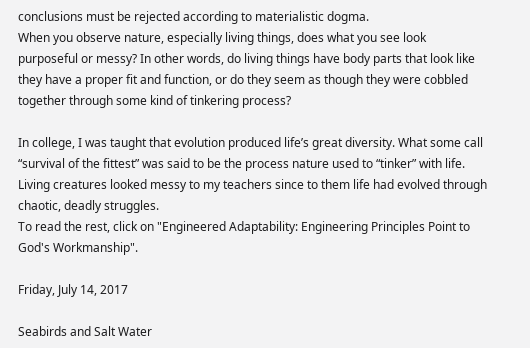conclusions must be rejected according to materialistic dogma.
When you observe nature, especially living things, does what you see look purposeful or messy? In other words, do living things have body parts that look like they have a proper fit and function, or do they seem as though they were cobbled together through some kind of tinkering process?

In college, I was taught that evolution produced life’s great diversity. What some call “survival of the fittest” was said to be the process nature used to “tinker” with life. Living creatures looked messy to my teachers since to them life had evolved through chaotic, deadly struggles.
To read the rest, click on "Engineered Adaptability: Engineering Principles Point to God's Workmanship".

Friday, July 14, 2017

Seabirds and Salt Water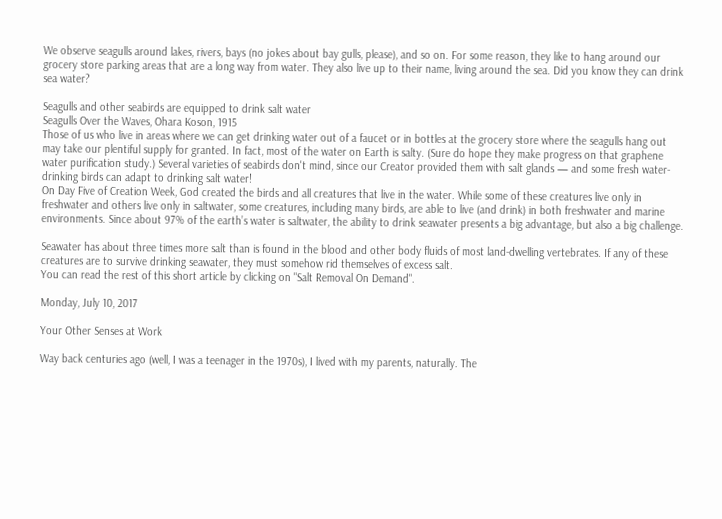We observe seagulls around lakes, rivers, bays (no jokes about bay gulls, please), and so on. For some reason, they like to hang around our grocery store parking areas that are a long way from water. They also live up to their name, living around the sea. Did you know they can drink sea water?

Seagulls and other seabirds are equipped to drink salt water
Seagulls Over the Waves, Ohara Koson, 1915
Those of us who live in areas where we can get drinking water out of a faucet or in bottles at the grocery store where the seagulls hang out may take our plentiful supply for granted. In fact, most of the water on Earth is salty. (Sure do hope they make progress on that graphene water purification study.) Several varieties of seabirds don't mind, since our Creator provided them with salt glands — and some fresh water-drinking birds can adapt to drinking salt water!
On Day Five of Creation Week, God created the birds and all creatures that live in the water. While some of these creatures live only in freshwater and others live only in saltwater, some creatures, including many birds, are able to live (and drink) in both freshwater and marine environments. Since about 97% of the earth’s water is saltwater, the ability to drink seawater presents a big advantage, but also a big challenge.

Seawater has about three times more salt than is found in the blood and other body fluids of most land-dwelling vertebrates. If any of these creatures are to survive drinking seawater, they must somehow rid themselves of excess salt.
You can read the rest of this short article by clicking on "Salt Removal On Demand".

Monday, July 10, 2017

Your Other Senses at Work

Way back centuries ago (well, I was a teenager in the 1970s), I lived with my parents, naturally. The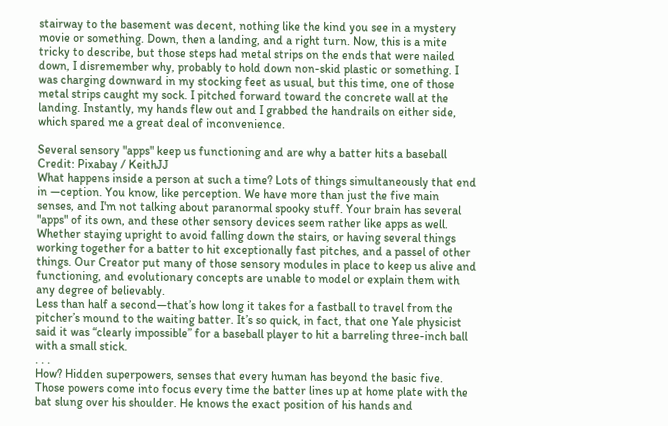stairway to the basement was decent, nothing like the kind you see in a mystery movie or something. Down, then a landing, and a right turn. Now, this is a mite tricky to describe, but those steps had metal strips on the ends that were nailed down, I disremember why, probably to hold down non-skid plastic or something. I was charging downward in my stocking feet as usual, but this time, one of those metal strips caught my sock. I pitched forward toward the concrete wall at the landing. Instantly, my hands flew out and I grabbed the handrails on either side, which spared me a great deal of inconvenience.

Several sensory "apps" keep us functioning and are why a batter hits a baseball
Credit: Pixabay / KeithJJ
What happens inside a person at such a time? Lots of things simultaneously that end in —ception. You know, like perception. We have more than just the five main senses, and I'm not talking about paranormal spooky stuff. Your brain has several "apps" of its own, and these other sensory devices seem rather like apps as well. Whether staying upright to avoid falling down the stairs, or having several things working together for a batter to hit exceptionally fast pitches, and a passel of other things. Our Creator put many of those sensory modules in place to keep us alive and functioning, and evolutionary concepts are unable to model or explain them with any degree of believably.
Less than half a second—that’s how long it takes for a fastball to travel from the pitcher’s mound to the waiting batter. It’s so quick, in fact, that one Yale physicist said it was “clearly impossible” for a baseball player to hit a barreling three-inch ball with a small stick.
. . .
How? Hidden superpowers, senses that every human has beyond the basic five. Those powers come into focus every time the batter lines up at home plate with the bat slung over his shoulder. He knows the exact position of his hands and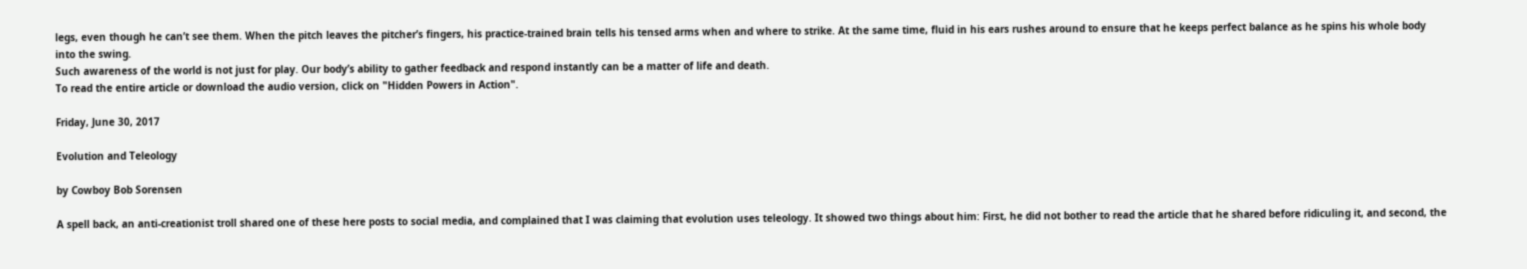legs, even though he can’t see them. When the pitch leaves the pitcher’s fingers, his practice-trained brain tells his tensed arms when and where to strike. At the same time, fluid in his ears rushes around to ensure that he keeps perfect balance as he spins his whole body into the swing.
Such awareness of the world is not just for play. Our body’s ability to gather feedback and respond instantly can be a matter of life and death.
To read the entire article or download the audio version, click on "Hidden Powers in Action".

Friday, June 30, 2017

Evolution and Teleology

by Cowboy Bob Sorensen

A spell back, an anti-creationist troll shared one of these here posts to social media, and complained that I was claiming that evolution uses teleology. It showed two things about him: First, he did not bother to read the article that he shared before ridiculing it, and second, the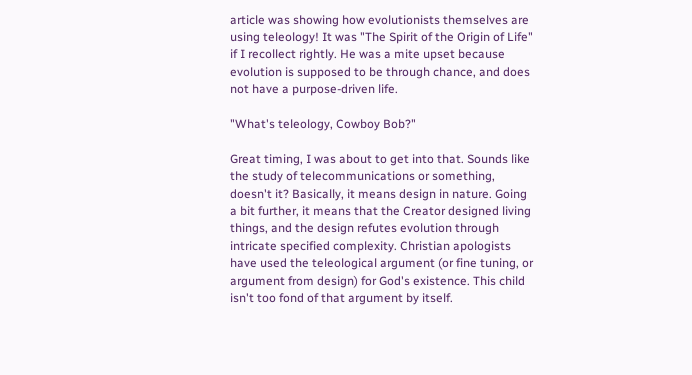article was showing how evolutionists themselves are using teleology! It was "The Spirit of the Origin of Life" if I recollect rightly. He was a mite upset because evolution is supposed to be through chance, and does not have a purpose-driven life.

"What's teleology, Cowboy Bob?"

Great timing, I was about to get into that. Sounds like the study of telecommunications or something, doesn't it? Basically, it means design in nature. Going a bit further, it means that the Creator designed living things, and the design refutes evolution through intricate specified complexity. Christian apologists have used the teleological argument (or fine tuning, or argument from design) for God's existence. This child isn't too fond of that argument by itself.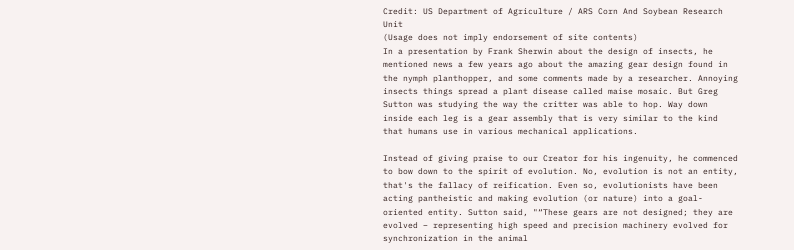Credit: US Department of Agriculture / ARS Corn And Soybean Research Unit
(Usage does not imply endorsement of site contents)
In a presentation by Frank Sherwin about the design of insects, he mentioned news a few years ago about the amazing gear design found in the nymph planthopper, and some comments made by a researcher. Annoying insects things spread a plant disease called maise mosaic. But Greg Sutton was studying the way the critter was able to hop. Way down inside each leg is a gear assembly that is very similar to the kind that humans use in various mechanical applications.

Instead of giving praise to our Creator for his ingenuity, he commenced to bow down to the spirit of evolution. No, evolution is not an entity, that's the fallacy of reification. Even so, evolutionists have been acting pantheistic and making evolution (or nature) into a goal-oriented entity. Sutton said, "“These gears are not designed; they are evolved – representing high speed and precision machinery evolved for synchronization in the animal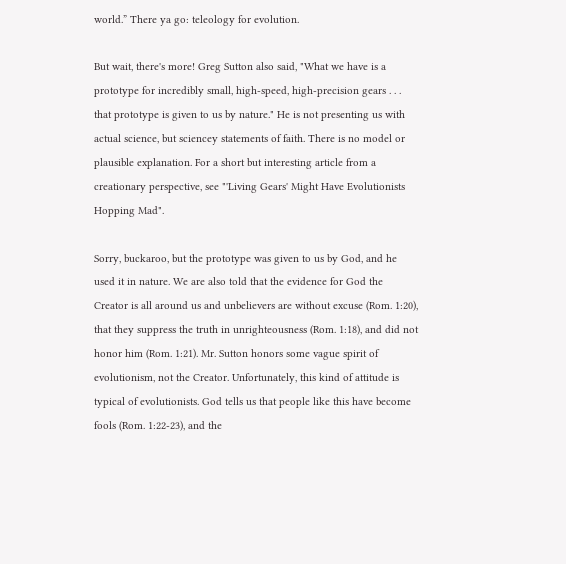world.” There ya go: teleology for evolution.

But wait, there's more! Greg Sutton also said, "What we have is a prototype for incredibly small, high-speed, high-precision gears . . . that prototype is given to us by nature." He is not presenting us with actual science, but sciencey statements of faith. There is no model or plausible explanation. For a short but interesting article from a creationary perspective, see "'Living Gears' Might Have Evolutionists Hopping Mad".

Sorry, buckaroo, but the prototype was given to us by God, and he used it in nature. We are also told that the evidence for God the Creator is all around us and unbelievers are without excuse (Rom. 1:20), that they suppress the truth in unrighteousness (Rom. 1:18), and did not honor him (Rom. 1:21). Mr. Sutton honors some vague spirit of evolutionism, not the Creator. Unfortunately, this kind of attitude is typical of evolutionists. God tells us that people like this have become fools (Rom. 1:22-23), and the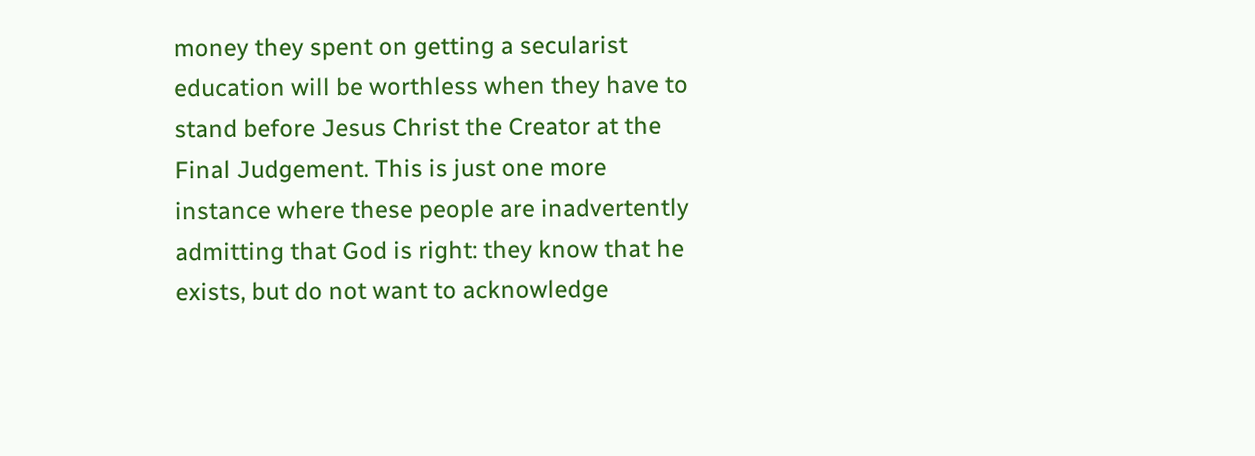money they spent on getting a secularist education will be worthless when they have to stand before Jesus Christ the Creator at the Final Judgement. This is just one more instance where these people are inadvertently admitting that God is right: they know that he exists, but do not want to acknowledge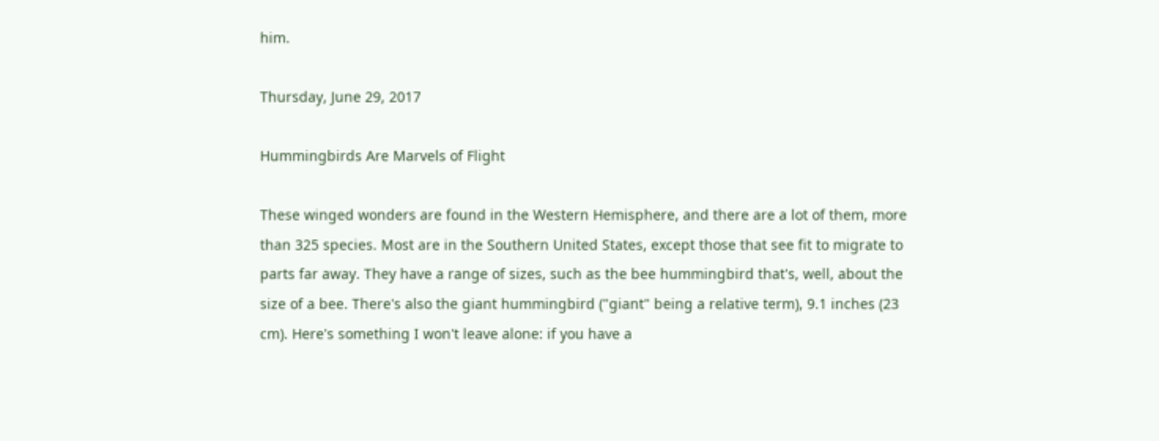him.

Thursday, June 29, 2017

Hummingbirds Are Marvels of Flight

These winged wonders are found in the Western Hemisphere, and there are a lot of them, more than 325 species. Most are in the Southern United States, except those that see fit to migrate to parts far away. They have a range of sizes, such as the bee hummingbird that's, well, about the size of a bee. There's also the giant hummingbird ("giant" being a relative term), 9.1 inches (23 cm). Here's something I won't leave alone: if you have a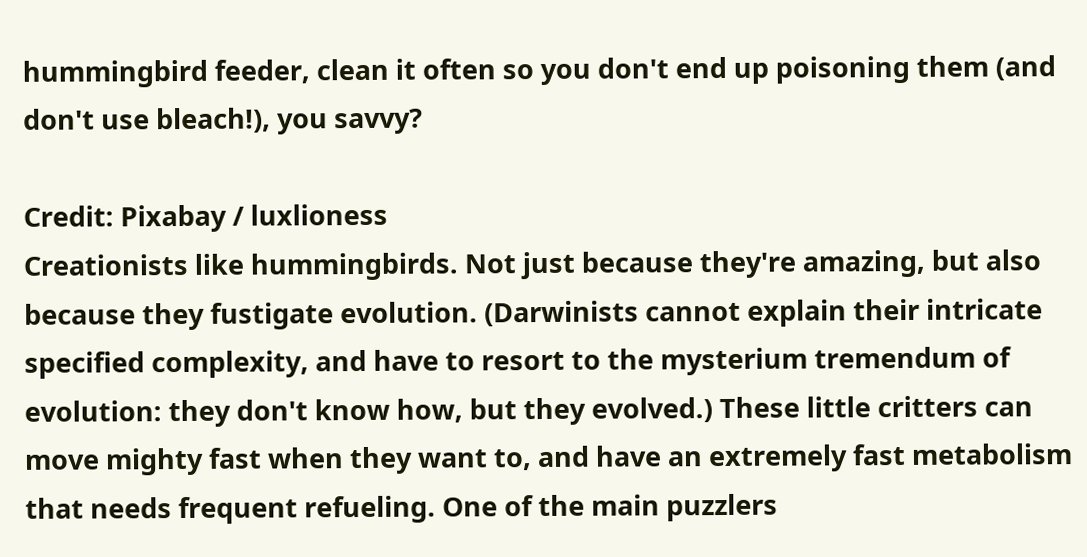hummingbird feeder, clean it often so you don't end up poisoning them (and don't use bleach!), you savvy?

Credit: Pixabay / luxlioness
Creationists like hummingbirds. Not just because they're amazing, but also because they fustigate evolution. (Darwinists cannot explain their intricate specified complexity, and have to resort to the mysterium tremendum of evolution: they don't know how, but they evolved.) These little critters can move mighty fast when they want to, and have an extremely fast metabolism that needs frequent refueling. One of the main puzzlers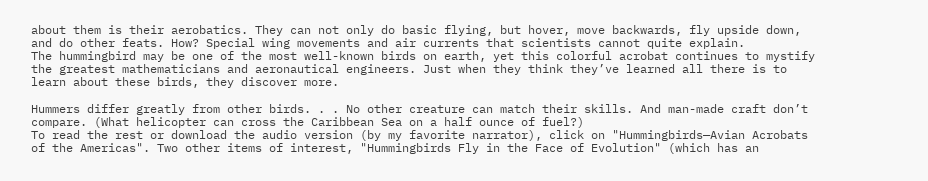about them is their aerobatics. They can not only do basic flying, but hover, move backwards, fly upside down, and do other feats. How? Special wing movements and air currents that scientists cannot quite explain.
The hummingbird may be one of the most well-known birds on earth, yet this colorful acrobat continues to mystify the greatest mathematicians and aeronautical engineers. Just when they think they’ve learned all there is to learn about these birds, they discover more.

Hummers differ greatly from other birds. . . No other creature can match their skills. And man-made craft don’t compare. (What helicopter can cross the Caribbean Sea on a half ounce of fuel?)
To read the rest or download the audio version (by my favorite narrator), click on "Hummingbirds—Avian Acrobats of the Americas". Two other items of interest, "Hummingbirds Fly in the Face of Evolution" (which has an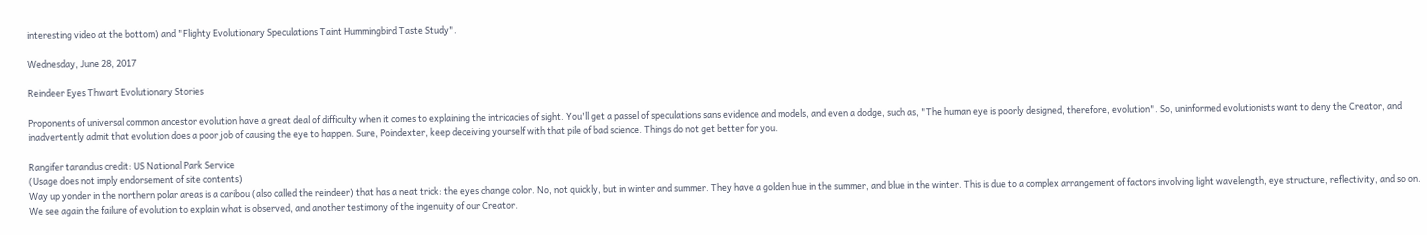interesting video at the bottom) and "Flighty Evolutionary Speculations Taint Hummingbird Taste Study".

Wednesday, June 28, 2017

Reindeer Eyes Thwart Evolutionary Stories

Proponents of universal common ancestor evolution have a great deal of difficulty when it comes to explaining the intricacies of sight. You'll get a passel of speculations sans evidence and models, and even a dodge, such as, "The human eye is poorly designed, therefore, evolution". So, uninformed evolutionists want to deny the Creator, and inadvertently admit that evolution does a poor job of causing the eye to happen. Sure, Poindexter, keep deceiving yourself with that pile of bad science. Things do not get better for you.

Rangifer tarandus credit: US National Park Service
(Usage does not imply endorsement of site contents)
Way up yonder in the northern polar areas is a caribou (also called the reindeer) that has a neat trick: the eyes change color. No, not quickly, but in winter and summer. They have a golden hue in the summer, and blue in the winter. This is due to a complex arrangement of factors involving light wavelength, eye structure, reflectivity, and so on. We see again the failure of evolution to explain what is observed, and another testimony of the ingenuity of our Creator.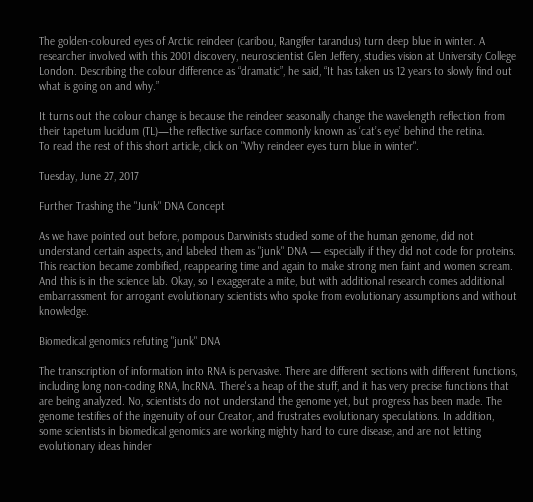The golden-coloured eyes of Arctic reindeer (caribou, Rangifer tarandus) turn deep blue in winter. A researcher involved with this 2001 discovery, neuroscientist Glen Jeffery, studies vision at University College London. Describing the colour difference as “dramatic”, he said, “It has taken us 12 years to slowly find out what is going on and why.”

It turns out the colour change is because the reindeer seasonally change the wavelength reflection from their tapetum lucidum (TL)—the reflective surface commonly known as ‘cat’s eye’ behind the retina.
To read the rest of this short article, click on "Why reindeer eyes turn blue in winter".

Tuesday, June 27, 2017

Further Trashing the "Junk" DNA Concept

As we have pointed out before, pompous Darwinists studied some of the human genome, did not understand certain aspects, and labeled them as "junk" DNA — especially if they did not code for proteins. This reaction became zombified, reappearing time and again to make strong men faint and women scream. And this is in the science lab. Okay, so I exaggerate a mite, but with additional research comes additional embarrassment for arrogant evolutionary scientists who spoke from evolutionary assumptions and without knowledge.

Biomedical genomics refuting "junk" DNA

The transcription of information into RNA is pervasive. There are different sections with different functions, including long non-coding RNA, lncRNA. There's a heap of the stuff, and it has very precise functions that are being analyzed. No, scientists do not understand the genome yet, but progress has been made. The genome testifies of the ingenuity of our Creator, and frustrates evolutionary speculations. In addition, some scientists in biomedical genomics are working mighty hard to cure disease, and are not letting evolutionary ideas hinder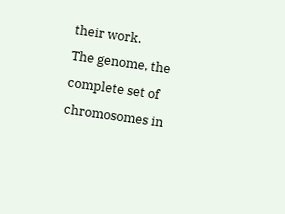their work.
The genome, the complete set of chromosomes in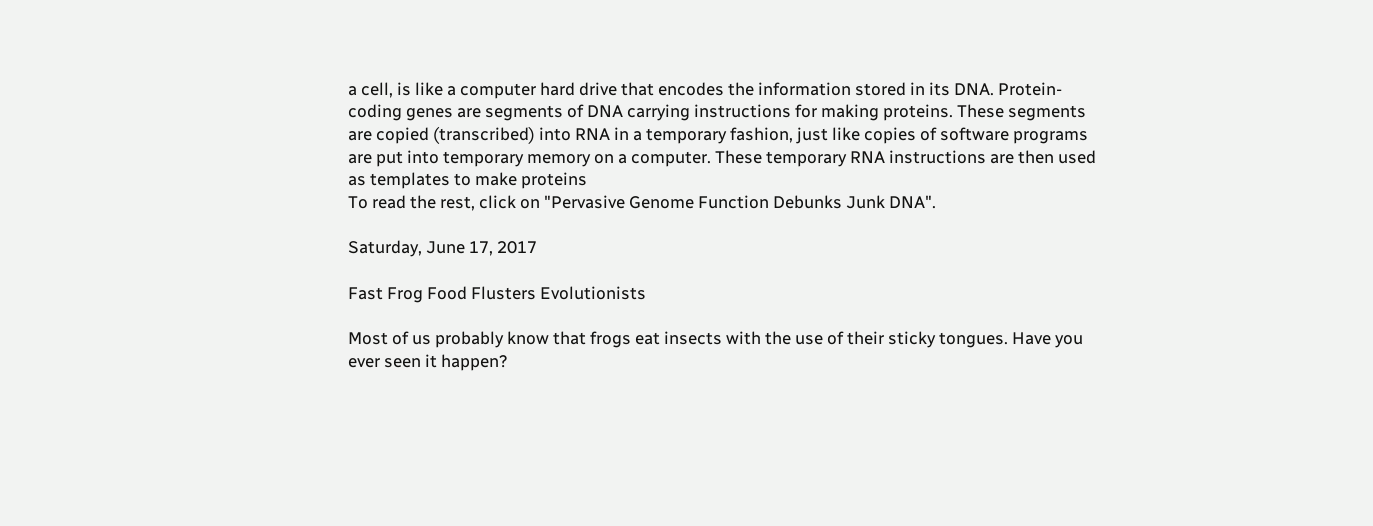a cell, is like a computer hard drive that encodes the information stored in its DNA. Protein-coding genes are segments of DNA carrying instructions for making proteins. These segments are copied (transcribed) into RNA in a temporary fashion, just like copies of software programs are put into temporary memory on a computer. These temporary RNA instructions are then used as templates to make proteins
To read the rest, click on "Pervasive Genome Function Debunks Junk DNA".

Saturday, June 17, 2017

Fast Frog Food Flusters Evolutionists

Most of us probably know that frogs eat insects with the use of their sticky tongues. Have you ever seen it happen?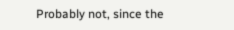Probably not, since the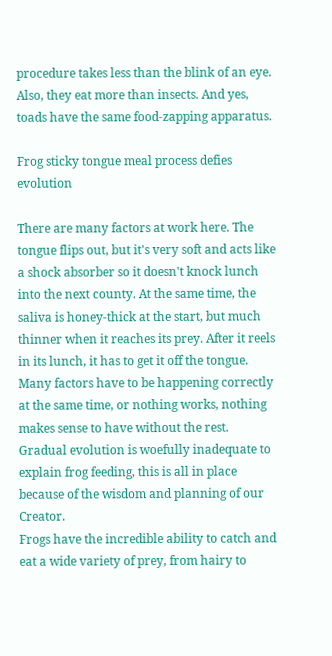procedure takes less than the blink of an eye. Also, they eat more than insects. And yes, toads have the same food-zapping apparatus.

Frog sticky tongue meal process defies evolution

There are many factors at work here. The tongue flips out, but it's very soft and acts like a shock absorber so it doesn't knock lunch into the next county. At the same time, the saliva is honey-thick at the start, but much thinner when it reaches its prey. After it reels in its lunch, it has to get it off the tongue. Many factors have to be happening correctly at the same time, or nothing works, nothing makes sense to have without the rest. Gradual evolution is woefully inadequate to explain frog feeding, this is all in place because of the wisdom and planning of our Creator.
Frogs have the incredible ability to catch and eat a wide variety of prey, from hairy to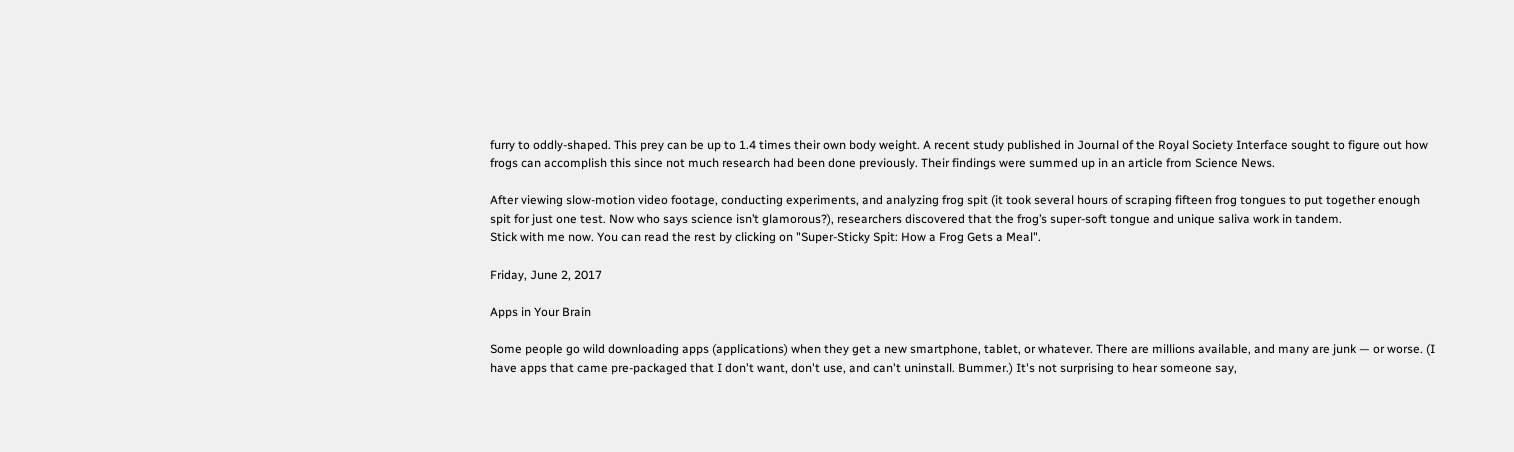furry to oddly-shaped. This prey can be up to 1.4 times their own body weight. A recent study published in Journal of the Royal Society Interface sought to figure out how frogs can accomplish this since not much research had been done previously. Their findings were summed up in an article from Science News.

After viewing slow-motion video footage, conducting experiments, and analyzing frog spit (it took several hours of scraping fifteen frog tongues to put together enough spit for just one test. Now who says science isn’t glamorous?), researchers discovered that the frog’s super-soft tongue and unique saliva work in tandem.
Stick with me now. You can read the rest by clicking on "Super-Sticky Spit: How a Frog Gets a Meal".

Friday, June 2, 2017

Apps in Your Brain

Some people go wild downloading apps (applications) when they get a new smartphone, tablet, or whatever. There are millions available, and many are junk — or worse. (I have apps that came pre-packaged that I don't want, don't use, and can't uninstall. Bummer.) It's not surprising to hear someone say,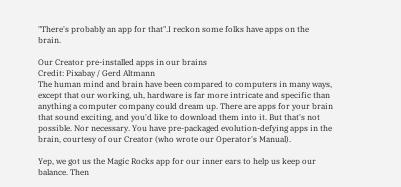"There's probably an app for that".I reckon some folks have apps on the brain.

Our Creator pre-installed apps in our brains
Credit: Pixabay / Gerd Altmann
The human mind and brain have been compared to computers in many ways, except that our working, uh, hardware is far more intricate and specific than anything a computer company could dream up. There are apps for your brain that sound exciting, and you'd like to download them into it. But that's not possible. Nor necessary. You have pre-packaged evolution-defying apps in the brain, courtesy of our Creator (who wrote our Operator's Manual).

Yep, we got us the Magic Rocks app for our inner ears to help us keep our balance. Then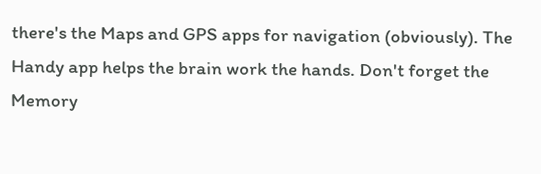there's the Maps and GPS apps for navigation (obviously). The Handy app helps the brain work the hands. Don't forget the Memory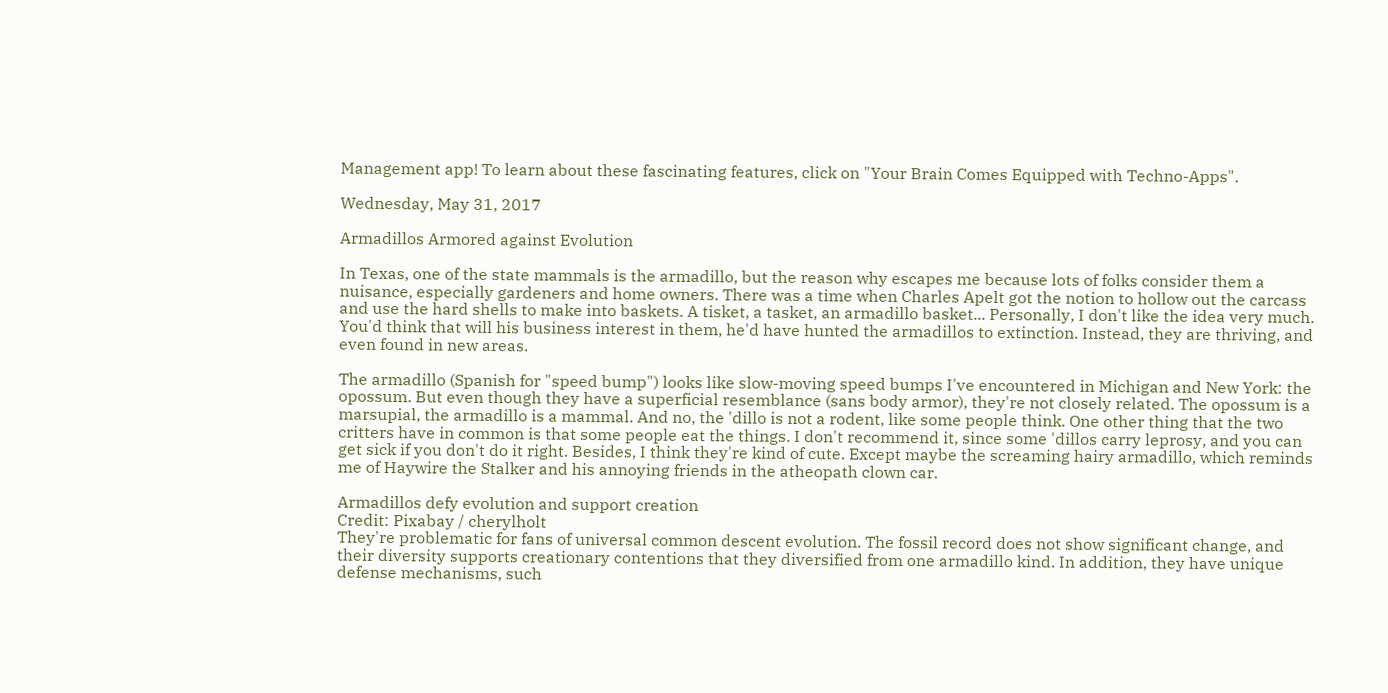Management app! To learn about these fascinating features, click on "Your Brain Comes Equipped with Techno-Apps".

Wednesday, May 31, 2017

Armadillos Armored against Evolution

In Texas, one of the state mammals is the armadillo, but the reason why escapes me because lots of folks consider them a nuisance, especially gardeners and home owners. There was a time when Charles Apelt got the notion to hollow out the carcass and use the hard shells to make into baskets. A tisket, a tasket, an armadillo basket... Personally, I don't like the idea very much. You'd think that will his business interest in them, he'd have hunted the armadillos to extinction. Instead, they are thriving, and even found in new areas.

The armadillo (Spanish for "speed bump") looks like slow-moving speed bumps I've encountered in Michigan and New York: the opossum. But even though they have a superficial resemblance (sans body armor), they're not closely related. The opossum is a marsupial, the armadillo is a mammal. And no, the 'dillo is not a rodent, like some people think. One other thing that the two critters have in common is that some people eat the things. I don't recommend it, since some 'dillos carry leprosy, and you can get sick if you don't do it right. Besides, I think they're kind of cute. Except maybe the screaming hairy armadillo, which reminds me of Haywire the Stalker and his annoying friends in the atheopath clown car.

Armadillos defy evolution and support creation
Credit: Pixabay / cherylholt
They're problematic for fans of universal common descent evolution. The fossil record does not show significant change, and their diversity supports creationary contentions that they diversified from one armadillo kind. In addition, they have unique defense mechanisms, such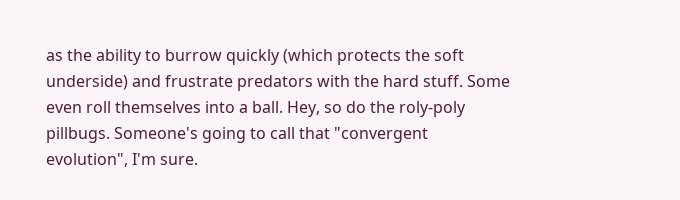as the ability to burrow quickly (which protects the soft underside) and frustrate predators with the hard stuff. Some even roll themselves into a ball. Hey, so do the roly-poly pillbugs. Someone's going to call that "convergent evolution", I'm sure.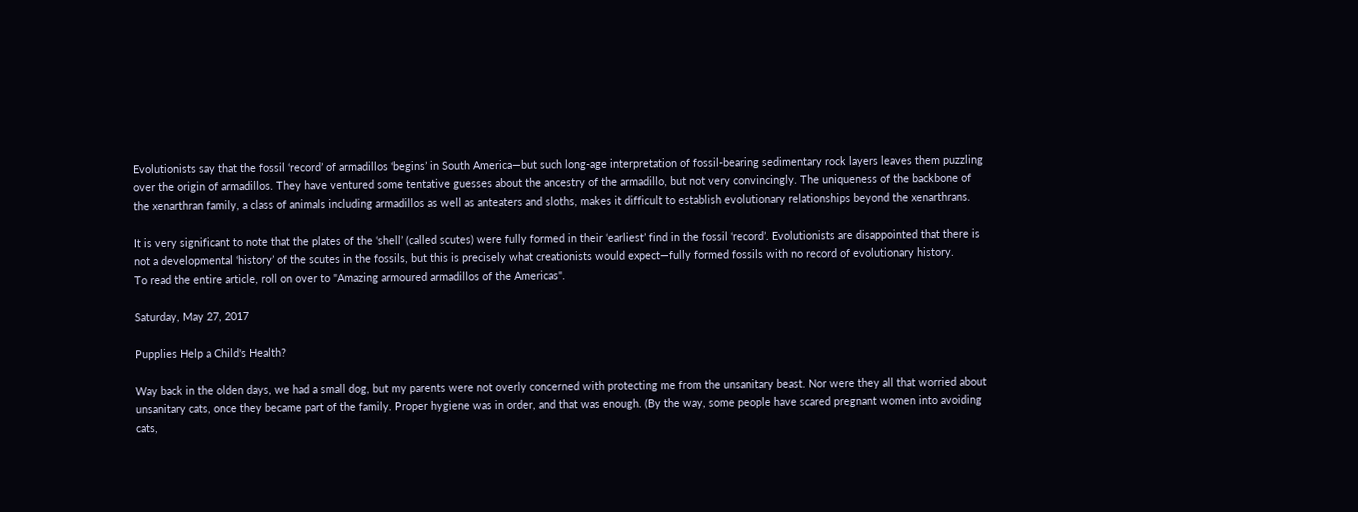Evolutionists say that the fossil ‘record’ of armadillos ‘begins’ in South America—but such long-age interpretation of fossil-bearing sedimentary rock layers leaves them puzzling over the origin of armadillos. They have ventured some tentative guesses about the ancestry of the armadillo, but not very convincingly. The uniqueness of the backbone of the xenarthran family, a class of animals including armadillos as well as anteaters and sloths, makes it difficult to establish evolutionary relationships beyond the xenarthrans.

It is very significant to note that the plates of the ‘shell’ (called scutes) were fully formed in their ‘earliest’ find in the fossil ‘record’. Evolutionists are disappointed that there is not a developmental ‘history’ of the scutes in the fossils, but this is precisely what creationists would expect—fully formed fossils with no record of evolutionary history.
To read the entire article, roll on over to "Amazing armoured armadillos of the Americas".

Saturday, May 27, 2017

Pupplies Help a Child's Health?

Way back in the olden days, we had a small dog, but my parents were not overly concerned with protecting me from the unsanitary beast. Nor were they all that worried about unsanitary cats, once they became part of the family. Proper hygiene was in order, and that was enough. (By the way, some people have scared pregnant women into avoiding cats,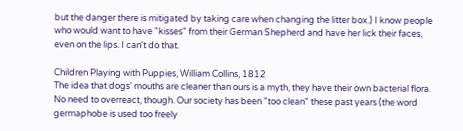but the danger there is mitigated by taking care when changing the litter box.) I know people who would want to have "kisses" from their German Shepherd and have her lick their faces, even on the lips. I can't do that.

Children Playing with Puppies, William Collins, 1812
The idea that dogs' mouths are cleaner than ours is a myth, they have their own bacterial flora. No need to overreact, though. Our society has been "too clean" these past years (the word germaphobe is used too freely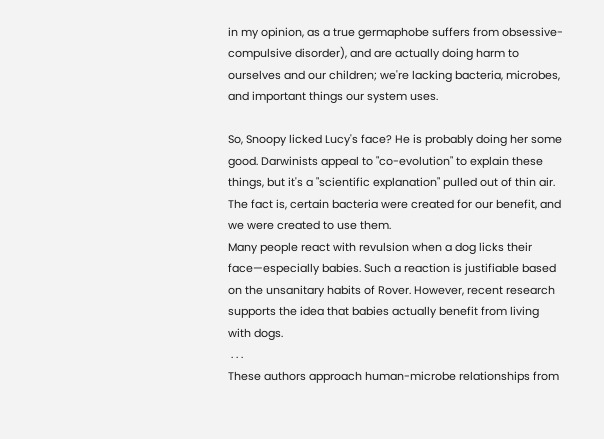in my opinion, as a true germaphobe suffers from obsessive-compulsive disorder), and are actually doing harm to ourselves and our children; we're lacking bacteria, microbes, and important things our system uses.

So, Snoopy licked Lucy's face? He is probably doing her some good. Darwinists appeal to "co-evolution" to explain these things, but it's a "scientific explanation" pulled out of thin air. The fact is, certain bacteria were created for our benefit, and we were created to use them.
Many people react with revulsion when a dog licks their face—especially babies. Such a reaction is justifiable based on the unsanitary habits of Rover. However, recent research supports the idea that babies actually benefit from living with dogs.
 . . .
These authors approach human-microbe relationships from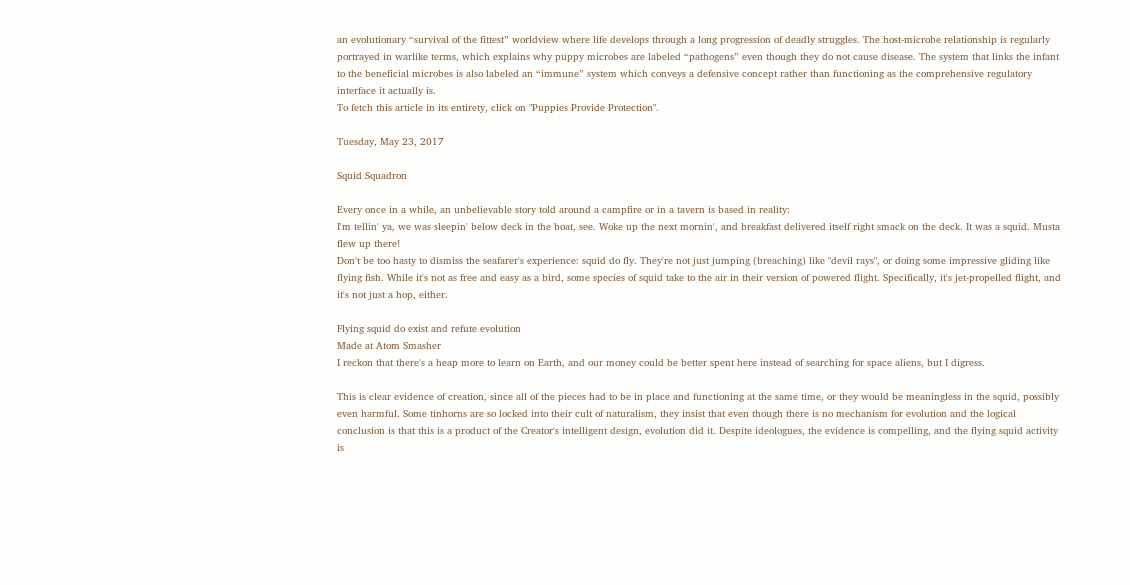an evolutionary “survival of the fittest” worldview where life develops through a long progression of deadly struggles. The host-microbe relationship is regularly portrayed in warlike terms, which explains why puppy microbes are labeled “pathogens” even though they do not cause disease. The system that links the infant to the beneficial microbes is also labeled an “immune” system which conveys a defensive concept rather than functioning as the comprehensive regulatory interface it actually is.
To fetch this article in its entirety, click on "Puppies Provide Protection".

Tuesday, May 23, 2017

Squid Squadron

Every once in a while, an unbelievable story told around a campfire or in a tavern is based in reality:
I'm tellin' ya, we was sleepin' below deck in the boat, see. Woke up the next mornin', and breakfast delivered itself right smack on the deck. It was a squid. Musta flew up there!
Don't be too hasty to dismiss the seafarer's experience: squid do fly. They're not just jumping (breaching) like "devil rays", or doing some impressive gliding like flying fish. While it's not as free and easy as a bird, some species of squid take to the air in their version of powered flight. Specifically, it's jet-propelled flight, and it's not just a hop, either.

Flying squid do exist and refute evolution
Made at Atom Smasher
I reckon that there's a heap more to learn on Earth, and our money could be better spent here instead of searching for space aliens, but I digress.

This is clear evidence of creation, since all of the pieces had to be in place and functioning at the same time, or they would be meaningless in the squid, possibly even harmful. Some tinhorns are so locked into their cult of naturalism, they insist that even though there is no mechanism for evolution and the logical conclusion is that this is a product of the Creator's intelligent design, evolution did it. Despite ideologues, the evidence is compelling, and the flying squid activity is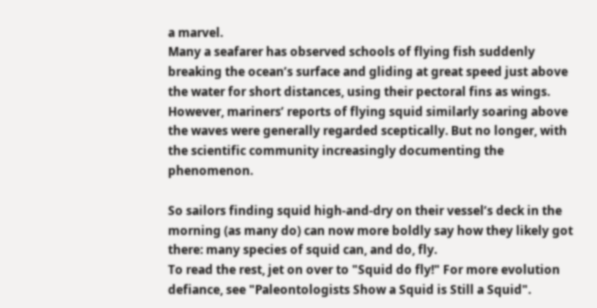a marvel.
Many a seafarer has observed schools of flying fish suddenly breaking the ocean’s surface and gliding at great speed just above the water for short distances, using their pectoral fins as wings. However, mariners’ reports of flying squid similarly soaring above the waves were generally regarded sceptically. But no longer, with the scientific community increasingly documenting the phenomenon.

So sailors finding squid high-and-dry on their vessel’s deck in the morning (as many do) can now more boldly say how they likely got there: many species of squid can, and do, fly.
To read the rest, jet on over to "Squid do fly!" For more evolution defiance, see "Paleontologists Show a Squid is Still a Squid".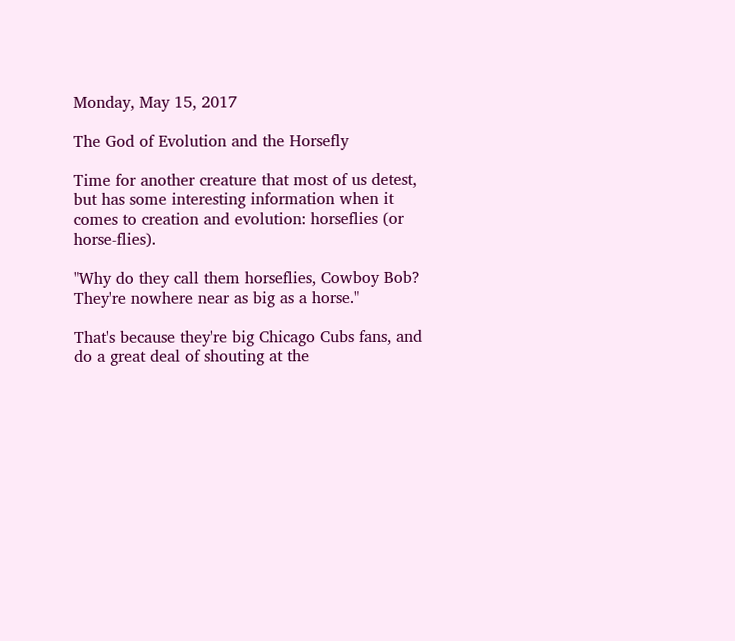Monday, May 15, 2017

The God of Evolution and the Horsefly

Time for another creature that most of us detest, but has some interesting information when it comes to creation and evolution: horseflies (or horse-flies).

"Why do they call them horseflies, Cowboy Bob? They're nowhere near as big as a horse."

That's because they're big Chicago Cubs fans, and do a great deal of shouting at the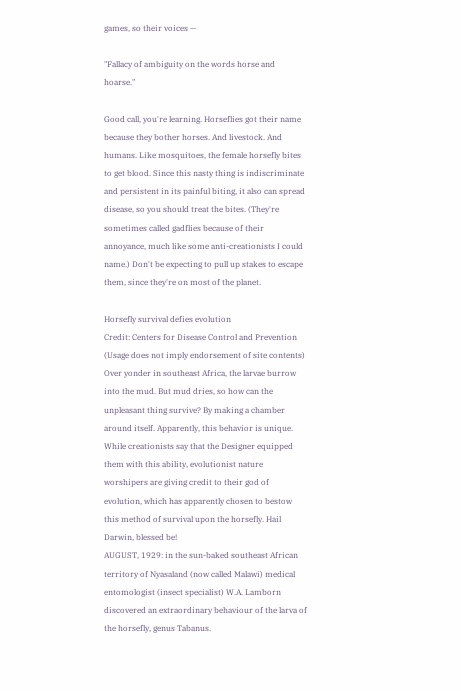games, so their voices —

"Fallacy of ambiguity on the words horse and hoarse."

Good call, you're learning. Horseflies got their name because they bother horses. And livestock. And humans. Like mosquitoes, the female horsefly bites to get blood. Since this nasty thing is indiscriminate and persistent in its painful biting, it also can spread disease, so you should treat the bites. (They're sometimes called gadflies because of their annoyance, much like some anti-creationists I could name.) Don't be expecting to pull up stakes to escape them, since they're on most of the planet.

Horsefly survival defies evolution
Credit: Centers for Disease Control and Prevention
(Usage does not imply endorsement of site contents)
Over yonder in southeast Africa, the larvae burrow into the mud. But mud dries, so how can the unpleasant thing survive? By making a chamber around itself. Apparently, this behavior is unique. While creationists say that the Designer equipped them with this ability, evolutionist nature worshipers are giving credit to their god of evolution, which has apparently chosen to bestow this method of survival upon the horsefly. Hail Darwin, blessed be!
AUGUST, 1929: in the sun-baked southeast African territory of Nyasaland (now called Malawi) medical entomologist (insect specialist) W.A. Lamborn discovered an extraordinary behaviour of the larva of the horsefly, genus Tabanus.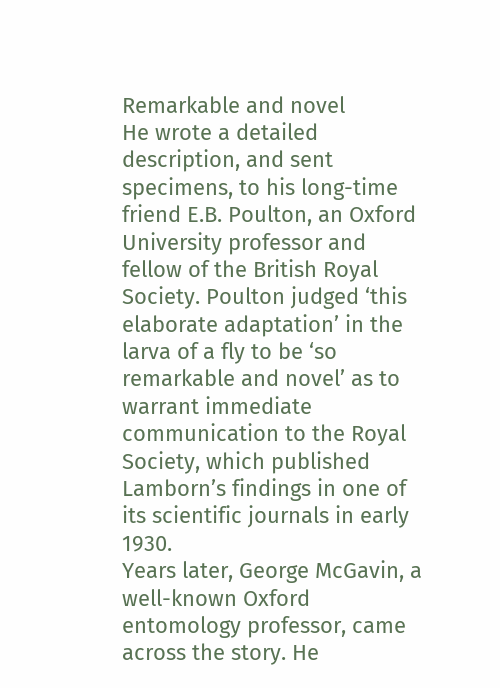Remarkable and novel
He wrote a detailed description, and sent specimens, to his long-time friend E.B. Poulton, an Oxford University professor and fellow of the British Royal Society. Poulton judged ‘this elaborate adaptation’ in the larva of a fly to be ‘so remarkable and novel’ as to warrant immediate communication to the Royal Society, which published Lamborn’s findings in one of its scientific journals in early 1930.
Years later, George McGavin, a well-known Oxford entomology professor, came across the story. He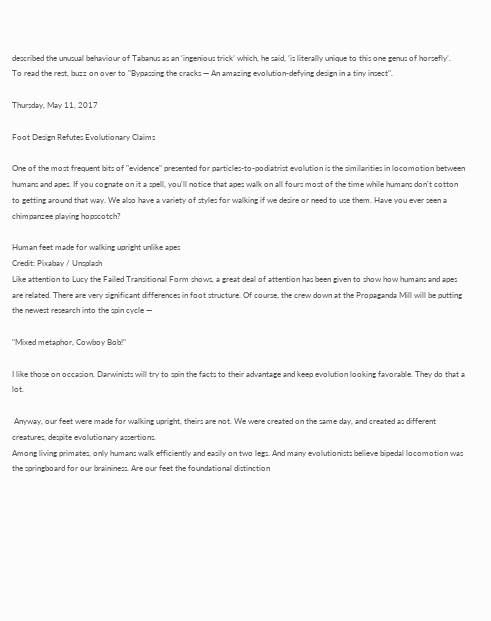described the unusual behaviour of Tabanus as an ‘ingenious trick’ which, he said, ‘is literally unique to this one genus of horsefly’.
To read the rest, buzz on over to "Bypassing the cracks — An amazing evolution-defying design in a tiny insect".

Thursday, May 11, 2017

Foot Design Refutes Evolutionary Claims

One of the most frequent bits of "evidence" presented for particles-to-podiatrist evolution is the similarities in locomotion between humans and apes. If you cognate on it a spell, you'll notice that apes walk on all fours most of the time while humans don't cotton to getting around that way. We also have a variety of styles for walking if we desire or need to use them. Have you ever seen a chimpanzee playing hopscotch?

Human feet made for walking upright unlike apes
Credit: Pixabay / Unsplash
Like attention to Lucy the Failed Transitional Form shows, a great deal of attention has been given to show how humans and apes are related. There are very significant differences in foot structure. Of course, the crew down at the Propaganda Mill will be putting the newest research into the spin cycle —

"Mixed metaphor, Cowboy Bob!"

I like those on occasion. Darwinists will try to spin the facts to their advantage and keep evolution looking favorable. They do that a lot.

 Anyway, our feet were made for walking upright, theirs are not. We were created on the same day, and created as different creatures, despite evolutionary assertions.
Among living primates, only humans walk efficiently and easily on two legs. And many evolutionists believe bipedal locomotion was the springboard for our braininess. Are our feet the foundational distinction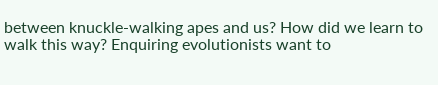between knuckle-walking apes and us? How did we learn to walk this way? Enquiring evolutionists want to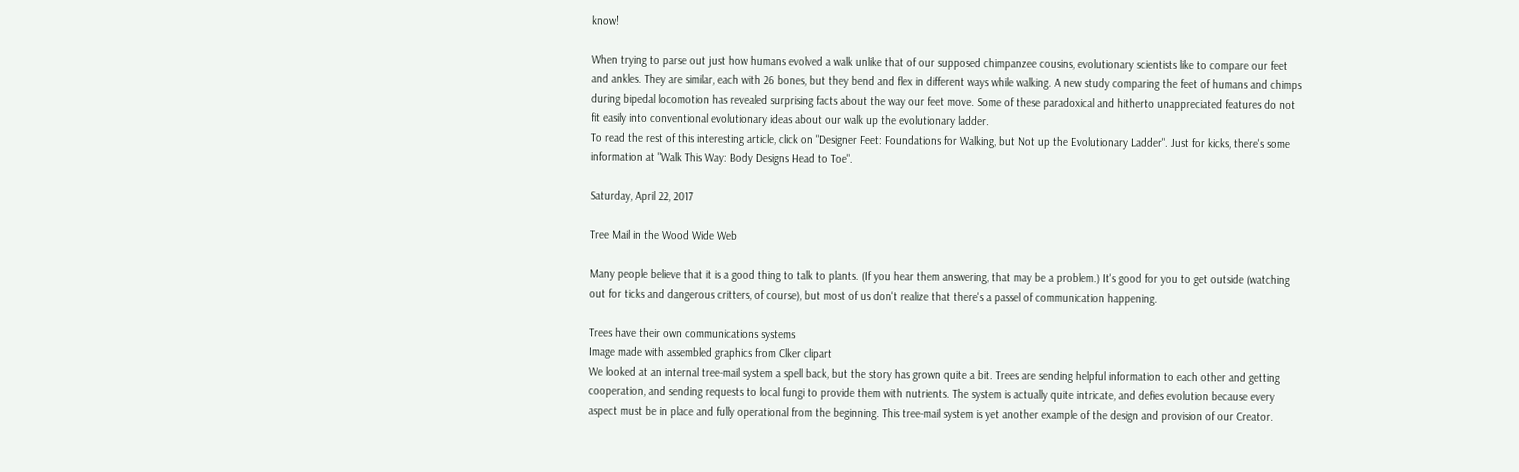know!

When trying to parse out just how humans evolved a walk unlike that of our supposed chimpanzee cousins, evolutionary scientists like to compare our feet and ankles. They are similar, each with 26 bones, but they bend and flex in different ways while walking. A new study comparing the feet of humans and chimps during bipedal locomotion has revealed surprising facts about the way our feet move. Some of these paradoxical and hitherto unappreciated features do not fit easily into conventional evolutionary ideas about our walk up the evolutionary ladder.
To read the rest of this interesting article, click on "Designer Feet: Foundations for Walking, but Not up the Evolutionary Ladder". Just for kicks, there's some information at "Walk This Way: Body Designs Head to Toe".

Saturday, April 22, 2017

Tree Mail in the Wood Wide Web

Many people believe that it is a good thing to talk to plants. (If you hear them answering, that may be a problem.) It's good for you to get outside (watching out for ticks and dangerous critters, of course), but most of us don't realize that there's a passel of communication happening.

Trees have their own communications systems
Image made with assembled graphics from Clker clipart
We looked at an internal tree-mail system a spell back, but the story has grown quite a bit. Trees are sending helpful information to each other and getting cooperation, and sending requests to local fungi to provide them with nutrients. The system is actually quite intricate, and defies evolution because every aspect must be in place and fully operational from the beginning. This tree-mail system is yet another example of the design and provision of our Creator.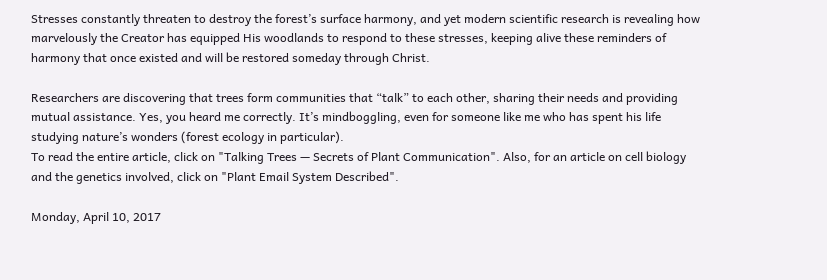Stresses constantly threaten to destroy the forest’s surface harmony, and yet modern scientific research is revealing how marvelously the Creator has equipped His woodlands to respond to these stresses, keeping alive these reminders of harmony that once existed and will be restored someday through Christ.

Researchers are discovering that trees form communities that “talk” to each other, sharing their needs and providing mutual assistance. Yes, you heard me correctly. It’s mindboggling, even for someone like me who has spent his life studying nature’s wonders (forest ecology in particular).
To read the entire article, click on "Talking Trees — Secrets of Plant Communication". Also, for an article on cell biology and the genetics involved, click on "Plant Email System Described".

Monday, April 10, 2017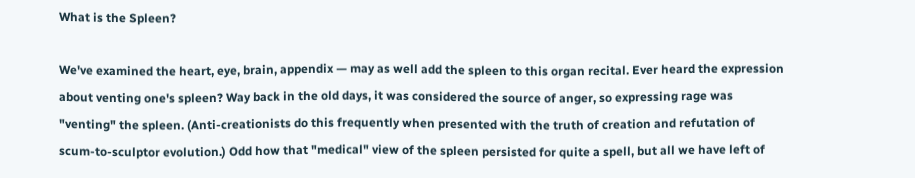What is the Spleen?

We've examined the heart, eye, brain, appendix — may as well add the spleen to this organ recital. Ever heard the expression about venting one's spleen? Way back in the old days, it was considered the source of anger, so expressing rage was "venting" the spleen. (Anti-creationists do this frequently when presented with the truth of creation and refutation of scum-to-sculptor evolution.) Odd how that "medical" view of the spleen persisted for quite a spell, but all we have left of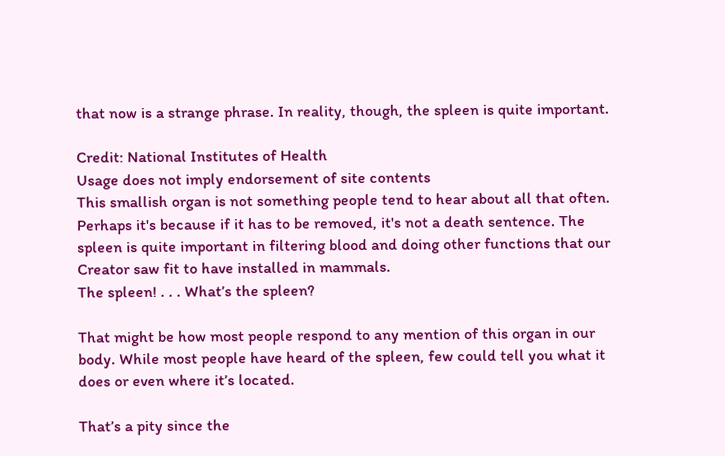that now is a strange phrase. In reality, though, the spleen is quite important.

Credit: National Institutes of Health
Usage does not imply endorsement of site contents
This smallish organ is not something people tend to hear about all that often. Perhaps it's because if it has to be removed, it's not a death sentence. The spleen is quite important in filtering blood and doing other functions that our Creator saw fit to have installed in mammals.
The spleen! . . . What’s the spleen?

That might be how most people respond to any mention of this organ in our body. While most people have heard of the spleen, few could tell you what it does or even where it’s located.

That’s a pity since the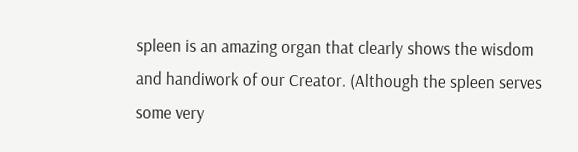spleen is an amazing organ that clearly shows the wisdom and handiwork of our Creator. (Although the spleen serves some very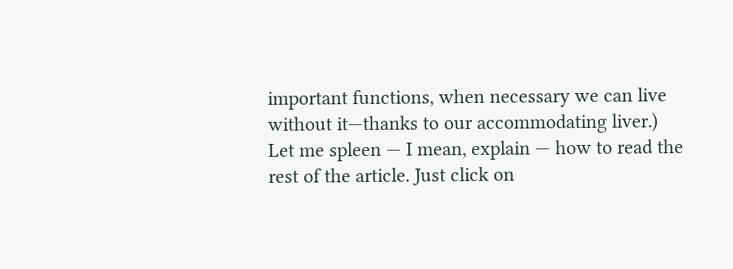important functions, when necessary we can live without it—thanks to our accommodating liver.)
Let me spleen — I mean, explain — how to read the rest of the article. Just click on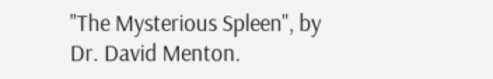"The Mysterious Spleen", by Dr. David Menton.